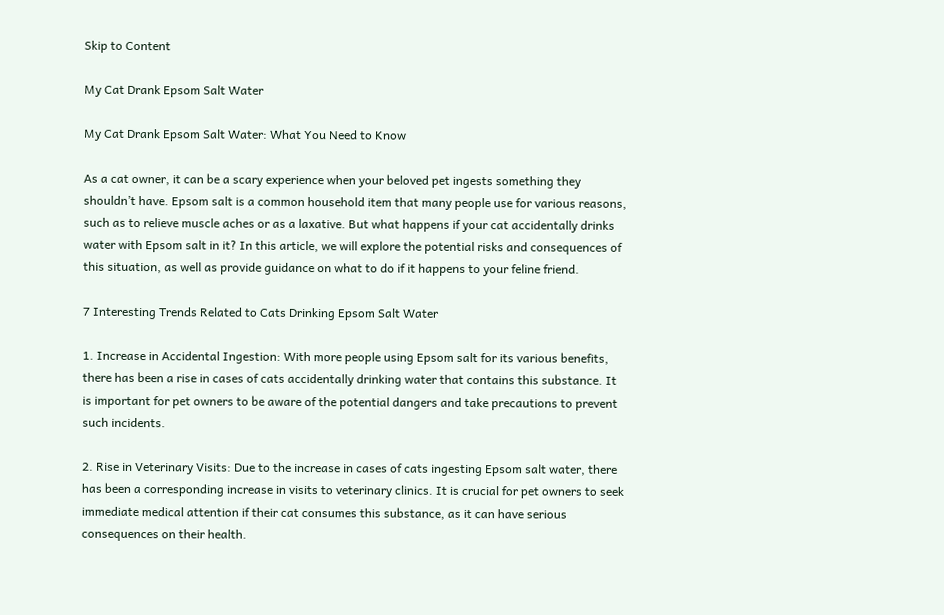Skip to Content

My Cat Drank Epsom Salt Water

My Cat Drank Epsom Salt Water: What You Need to Know

As a cat owner, it can be a scary experience when your beloved pet ingests something they shouldn’t have. Epsom salt is a common household item that many people use for various reasons, such as to relieve muscle aches or as a laxative. But what happens if your cat accidentally drinks water with Epsom salt in it? In this article, we will explore the potential risks and consequences of this situation, as well as provide guidance on what to do if it happens to your feline friend.

7 Interesting Trends Related to Cats Drinking Epsom Salt Water

1. Increase in Accidental Ingestion: With more people using Epsom salt for its various benefits, there has been a rise in cases of cats accidentally drinking water that contains this substance. It is important for pet owners to be aware of the potential dangers and take precautions to prevent such incidents.

2. Rise in Veterinary Visits: Due to the increase in cases of cats ingesting Epsom salt water, there has been a corresponding increase in visits to veterinary clinics. It is crucial for pet owners to seek immediate medical attention if their cat consumes this substance, as it can have serious consequences on their health.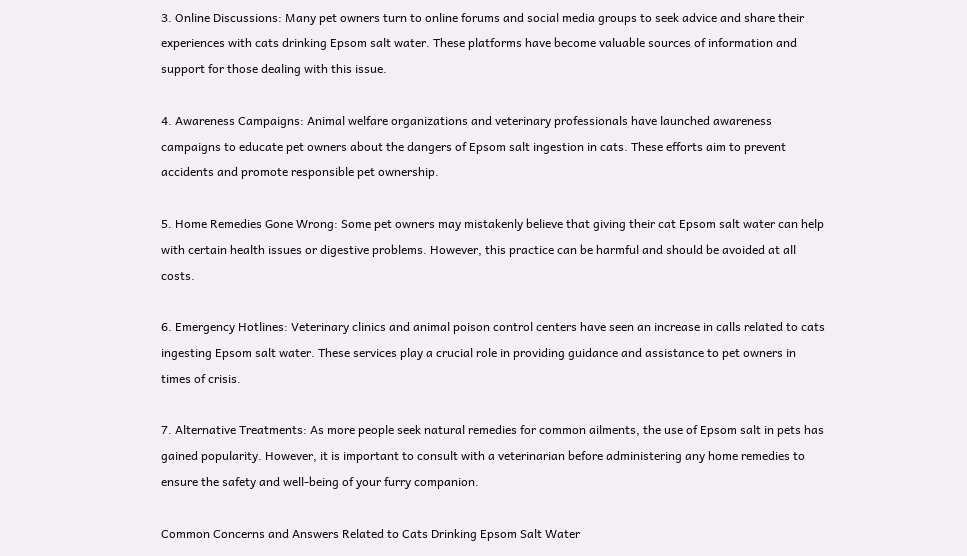3. Online Discussions: Many pet owners turn to online forums and social media groups to seek advice and share their experiences with cats drinking Epsom salt water. These platforms have become valuable sources of information and support for those dealing with this issue.

4. Awareness Campaigns: Animal welfare organizations and veterinary professionals have launched awareness campaigns to educate pet owners about the dangers of Epsom salt ingestion in cats. These efforts aim to prevent accidents and promote responsible pet ownership.

5. Home Remedies Gone Wrong: Some pet owners may mistakenly believe that giving their cat Epsom salt water can help with certain health issues or digestive problems. However, this practice can be harmful and should be avoided at all costs.

6. Emergency Hotlines: Veterinary clinics and animal poison control centers have seen an increase in calls related to cats ingesting Epsom salt water. These services play a crucial role in providing guidance and assistance to pet owners in times of crisis.

7. Alternative Treatments: As more people seek natural remedies for common ailments, the use of Epsom salt in pets has gained popularity. However, it is important to consult with a veterinarian before administering any home remedies to ensure the safety and well-being of your furry companion.

Common Concerns and Answers Related to Cats Drinking Epsom Salt Water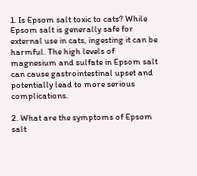1. Is Epsom salt toxic to cats? While Epsom salt is generally safe for external use in cats, ingesting it can be harmful. The high levels of magnesium and sulfate in Epsom salt can cause gastrointestinal upset and potentially lead to more serious complications.

2. What are the symptoms of Epsom salt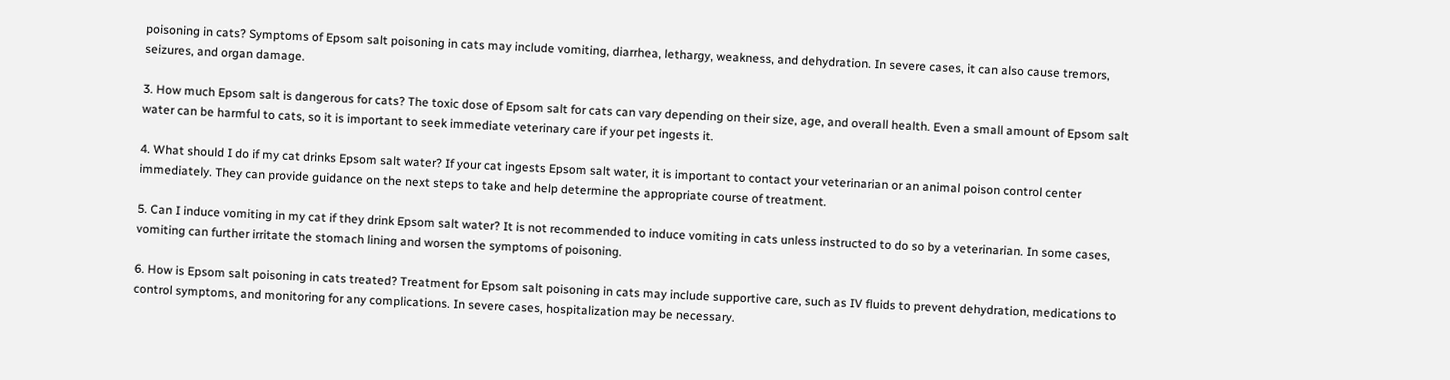poisoning in cats? Symptoms of Epsom salt poisoning in cats may include vomiting, diarrhea, lethargy, weakness, and dehydration. In severe cases, it can also cause tremors, seizures, and organ damage.

3. How much Epsom salt is dangerous for cats? The toxic dose of Epsom salt for cats can vary depending on their size, age, and overall health. Even a small amount of Epsom salt water can be harmful to cats, so it is important to seek immediate veterinary care if your pet ingests it.

4. What should I do if my cat drinks Epsom salt water? If your cat ingests Epsom salt water, it is important to contact your veterinarian or an animal poison control center immediately. They can provide guidance on the next steps to take and help determine the appropriate course of treatment.

5. Can I induce vomiting in my cat if they drink Epsom salt water? It is not recommended to induce vomiting in cats unless instructed to do so by a veterinarian. In some cases, vomiting can further irritate the stomach lining and worsen the symptoms of poisoning.

6. How is Epsom salt poisoning in cats treated? Treatment for Epsom salt poisoning in cats may include supportive care, such as IV fluids to prevent dehydration, medications to control symptoms, and monitoring for any complications. In severe cases, hospitalization may be necessary.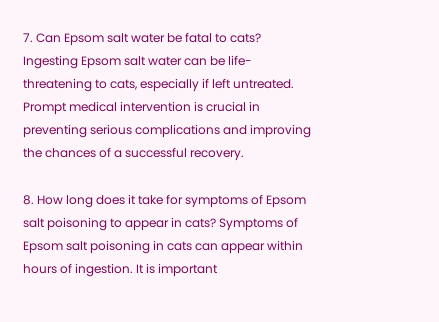7. Can Epsom salt water be fatal to cats? Ingesting Epsom salt water can be life-threatening to cats, especially if left untreated. Prompt medical intervention is crucial in preventing serious complications and improving the chances of a successful recovery.

8. How long does it take for symptoms of Epsom salt poisoning to appear in cats? Symptoms of Epsom salt poisoning in cats can appear within hours of ingestion. It is important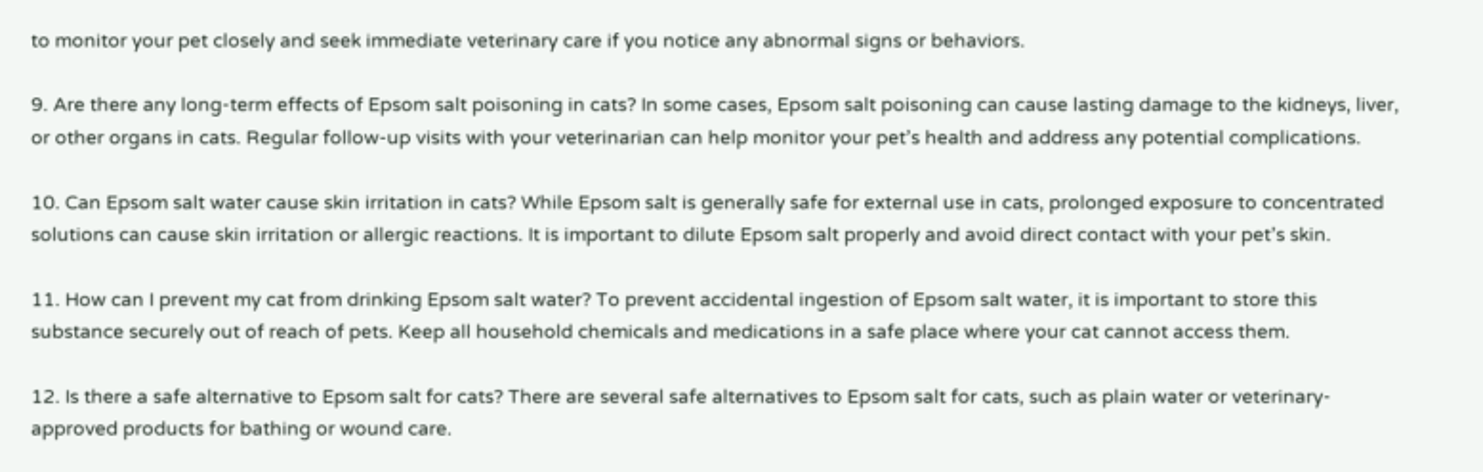to monitor your pet closely and seek immediate veterinary care if you notice any abnormal signs or behaviors.

9. Are there any long-term effects of Epsom salt poisoning in cats? In some cases, Epsom salt poisoning can cause lasting damage to the kidneys, liver, or other organs in cats. Regular follow-up visits with your veterinarian can help monitor your pet’s health and address any potential complications.

10. Can Epsom salt water cause skin irritation in cats? While Epsom salt is generally safe for external use in cats, prolonged exposure to concentrated solutions can cause skin irritation or allergic reactions. It is important to dilute Epsom salt properly and avoid direct contact with your pet’s skin.

11. How can I prevent my cat from drinking Epsom salt water? To prevent accidental ingestion of Epsom salt water, it is important to store this substance securely out of reach of pets. Keep all household chemicals and medications in a safe place where your cat cannot access them.

12. Is there a safe alternative to Epsom salt for cats? There are several safe alternatives to Epsom salt for cats, such as plain water or veterinary-approved products for bathing or wound care.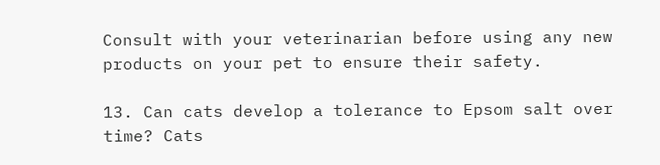Consult with your veterinarian before using any new products on your pet to ensure their safety.

13. Can cats develop a tolerance to Epsom salt over time? Cats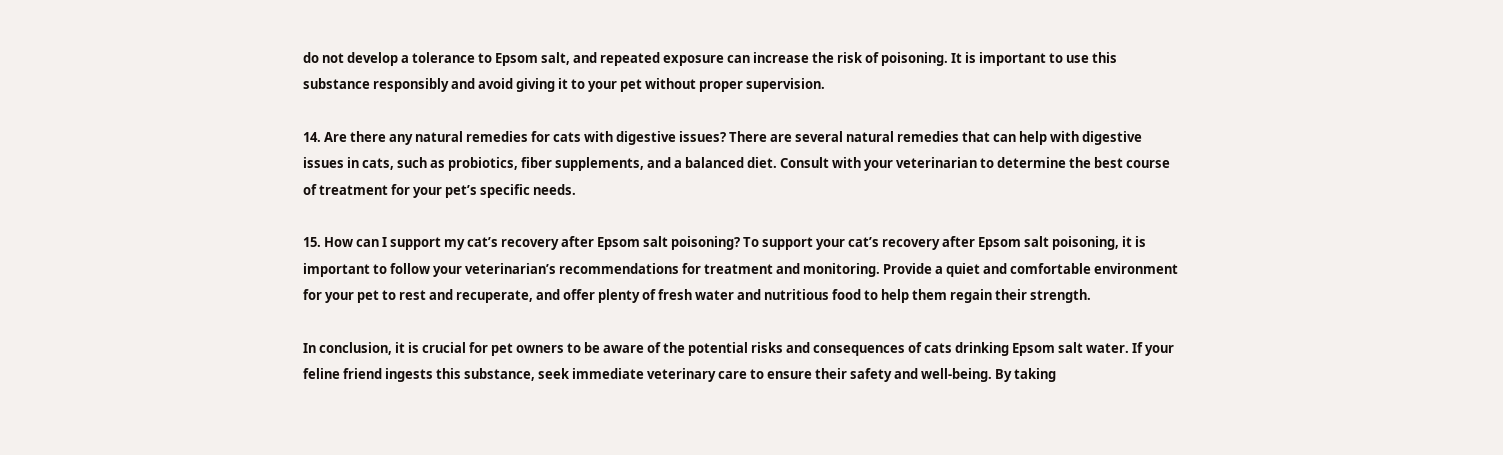do not develop a tolerance to Epsom salt, and repeated exposure can increase the risk of poisoning. It is important to use this substance responsibly and avoid giving it to your pet without proper supervision.

14. Are there any natural remedies for cats with digestive issues? There are several natural remedies that can help with digestive issues in cats, such as probiotics, fiber supplements, and a balanced diet. Consult with your veterinarian to determine the best course of treatment for your pet’s specific needs.

15. How can I support my cat’s recovery after Epsom salt poisoning? To support your cat’s recovery after Epsom salt poisoning, it is important to follow your veterinarian’s recommendations for treatment and monitoring. Provide a quiet and comfortable environment for your pet to rest and recuperate, and offer plenty of fresh water and nutritious food to help them regain their strength.

In conclusion, it is crucial for pet owners to be aware of the potential risks and consequences of cats drinking Epsom salt water. If your feline friend ingests this substance, seek immediate veterinary care to ensure their safety and well-being. By taking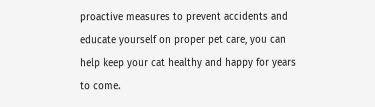proactive measures to prevent accidents and educate yourself on proper pet care, you can help keep your cat healthy and happy for years to come.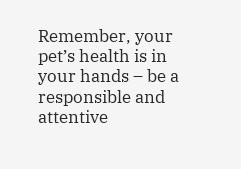Remember, your pet’s health is in your hands – be a responsible and attentive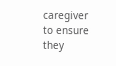caregiver to ensure they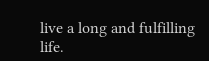live a long and fulfilling life.